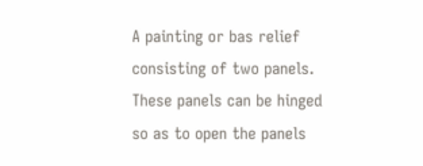A painting or bas relief consisting of two panels. These panels can be hinged so as to open the panels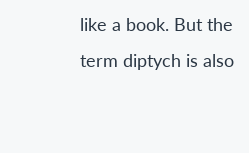like a book. But the term diptych is also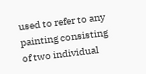used to refer to any painting consisting of two individual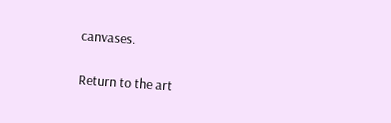canvases.

Return to the art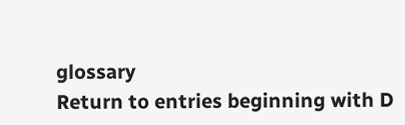glossary
Return to entries beginning with D